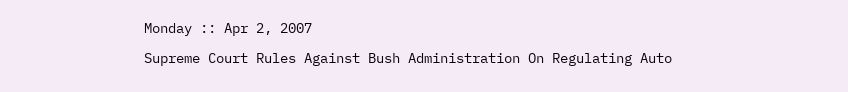Monday :: Apr 2, 2007

Supreme Court Rules Against Bush Administration On Regulating Auto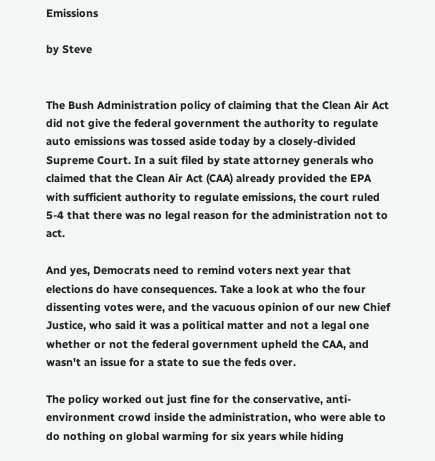Emissions

by Steve


The Bush Administration policy of claiming that the Clean Air Act did not give the federal government the authority to regulate auto emissions was tossed aside today by a closely-divided Supreme Court. In a suit filed by state attorney generals who claimed that the Clean Air Act (CAA) already provided the EPA with sufficient authority to regulate emissions, the court ruled 5-4 that there was no legal reason for the administration not to act.

And yes, Democrats need to remind voters next year that elections do have consequences. Take a look at who the four dissenting votes were, and the vacuous opinion of our new Chief Justice, who said it was a political matter and not a legal one whether or not the federal government upheld the CAA, and wasn't an issue for a state to sue the feds over.

The policy worked out just fine for the conservative, anti-environment crowd inside the administration, who were able to do nothing on global warming for six years while hiding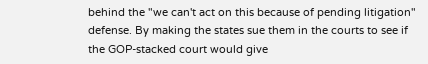behind the "we can't act on this because of pending litigation" defense. By making the states sue them in the courts to see if the GOP-stacked court would give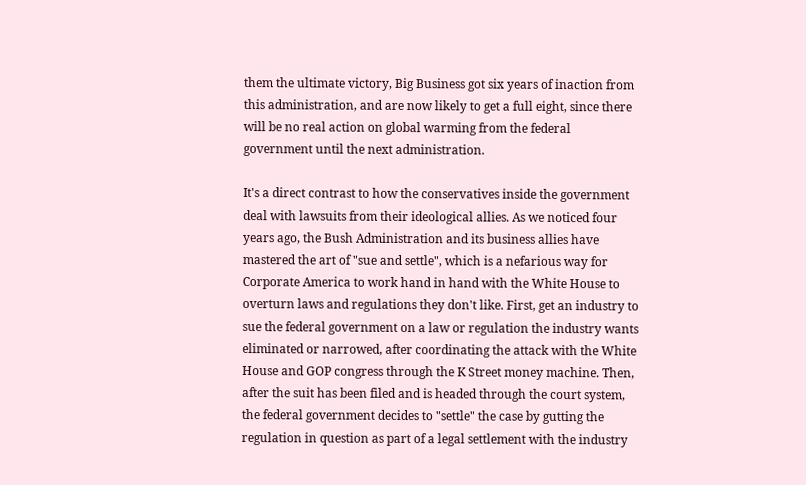them the ultimate victory, Big Business got six years of inaction from this administration, and are now likely to get a full eight, since there will be no real action on global warming from the federal government until the next administration.

It's a direct contrast to how the conservatives inside the government deal with lawsuits from their ideological allies. As we noticed four years ago, the Bush Administration and its business allies have mastered the art of "sue and settle", which is a nefarious way for Corporate America to work hand in hand with the White House to overturn laws and regulations they don't like. First, get an industry to sue the federal government on a law or regulation the industry wants eliminated or narrowed, after coordinating the attack with the White House and GOP congress through the K Street money machine. Then, after the suit has been filed and is headed through the court system, the federal government decides to "settle" the case by gutting the regulation in question as part of a legal settlement with the industry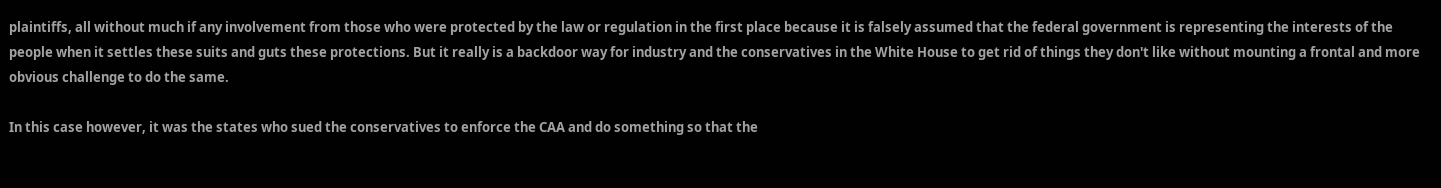plaintiffs, all without much if any involvement from those who were protected by the law or regulation in the first place because it is falsely assumed that the federal government is representing the interests of the people when it settles these suits and guts these protections. But it really is a backdoor way for industry and the conservatives in the White House to get rid of things they don't like without mounting a frontal and more obvious challenge to do the same.

In this case however, it was the states who sued the conservatives to enforce the CAA and do something so that the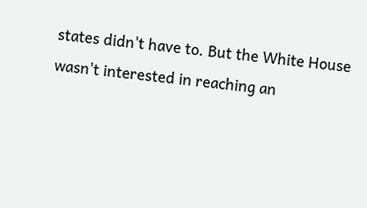states didn't have to. But the White House wasn't interested in reaching an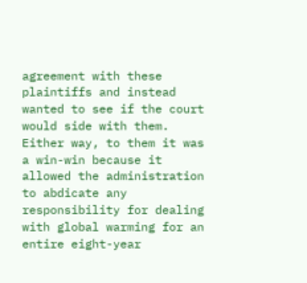agreement with these plaintiffs and instead wanted to see if the court would side with them. Either way, to them it was a win-win because it allowed the administration to abdicate any responsibility for dealing with global warming for an entire eight-year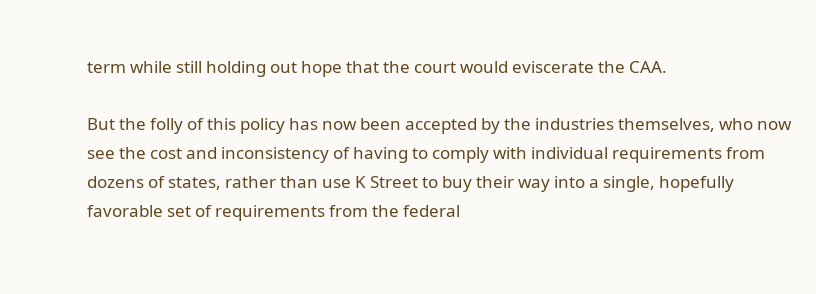term while still holding out hope that the court would eviscerate the CAA.

But the folly of this policy has now been accepted by the industries themselves, who now see the cost and inconsistency of having to comply with individual requirements from dozens of states, rather than use K Street to buy their way into a single, hopefully favorable set of requirements from the federal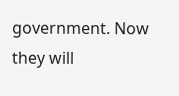government. Now they will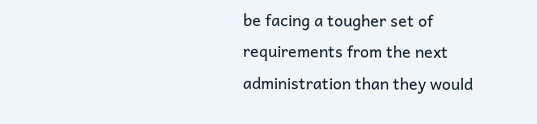be facing a tougher set of requirements from the next administration than they would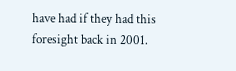have had if they had this foresight back in 2001.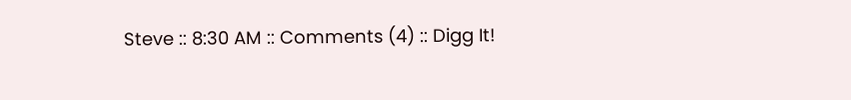Steve :: 8:30 AM :: Comments (4) :: Digg It!